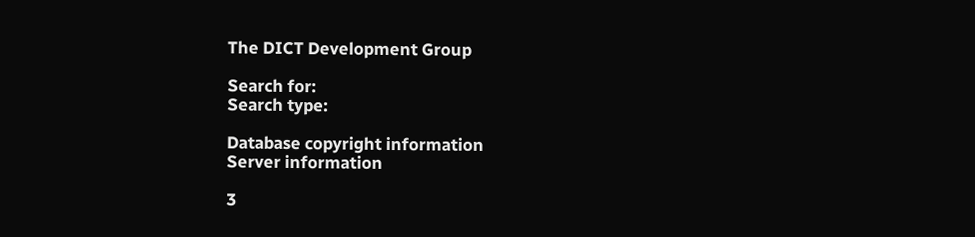The DICT Development Group

Search for:
Search type:

Database copyright information
Server information

3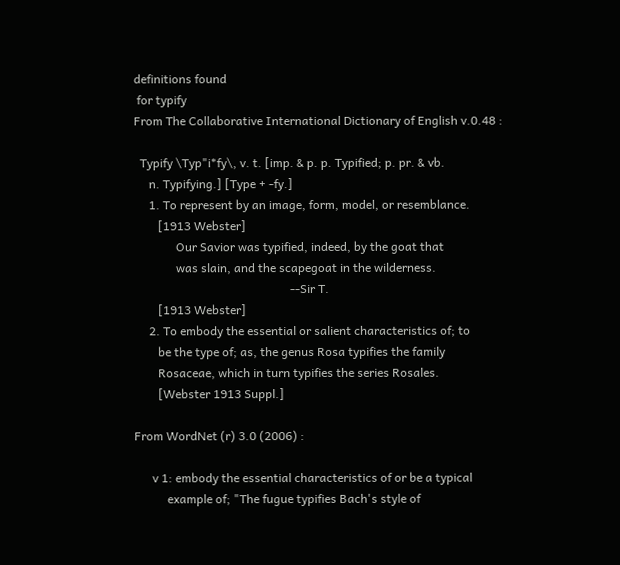definitions found
 for typify
From The Collaborative International Dictionary of English v.0.48 :

  Typify \Typ"i*fy\, v. t. [imp. & p. p. Typified; p. pr. & vb.
     n. Typifying.] [Type + -fy.]
     1. To represent by an image, form, model, or resemblance.
        [1913 Webster]
              Our Savior was typified, indeed, by the goat that
              was slain, and the scapegoat in the wilderness.
                                                    --Sir T.
        [1913 Webster]
     2. To embody the essential or salient characteristics of; to
        be the type of; as, the genus Rosa typifies the family
        Rosaceae, which in turn typifies the series Rosales.
        [Webster 1913 Suppl.]

From WordNet (r) 3.0 (2006) :

      v 1: embody the essential characteristics of or be a typical
           example of; "The fugue typifies Bach's style of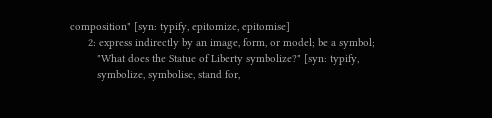composition" [syn: typify, epitomize, epitomise]
      2: express indirectly by an image, form, or model; be a symbol;
         "What does the Statue of Liberty symbolize?" [syn: typify,
         symbolize, symbolise, stand for,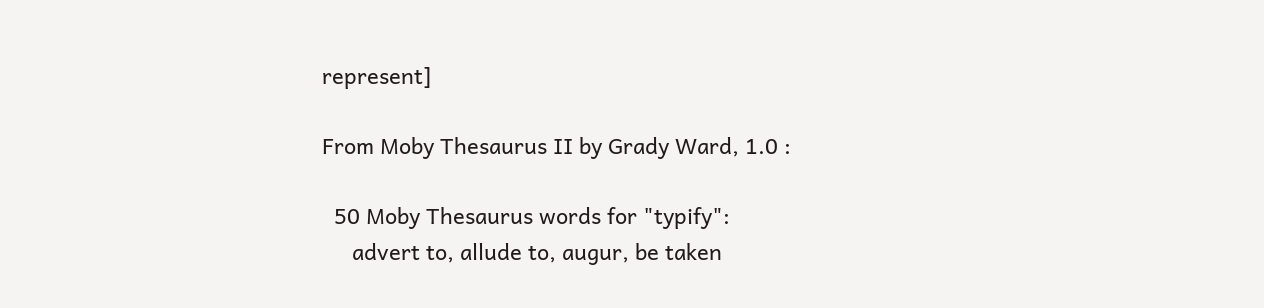represent]

From Moby Thesaurus II by Grady Ward, 1.0 :

  50 Moby Thesaurus words for "typify":
     advert to, allude to, augur, be taken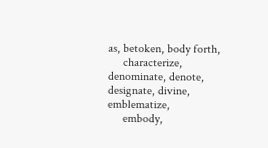as, betoken, body forth,
     characterize, denominate, denote, designate, divine, emblematize,
     embody,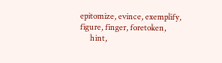epitomize, evince, exemplify, figure, finger, foretoken,
     hint,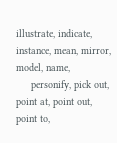illustrate, indicate, instance, mean, mirror, model, name,
     personify, pick out, point at, point out, point to,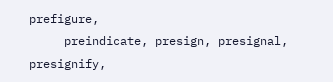prefigure,
     preindicate, presign, presignal, presignify,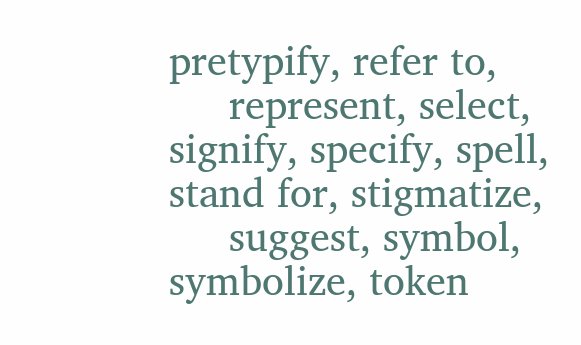pretypify, refer to,
     represent, select, signify, specify, spell, stand for, stigmatize,
     suggest, symbol, symbolize, token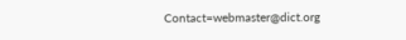Contact=webmaster@dict.org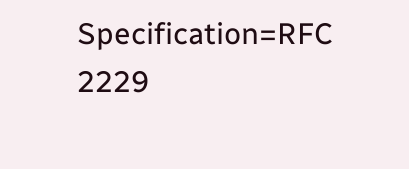Specification=RFC 2229